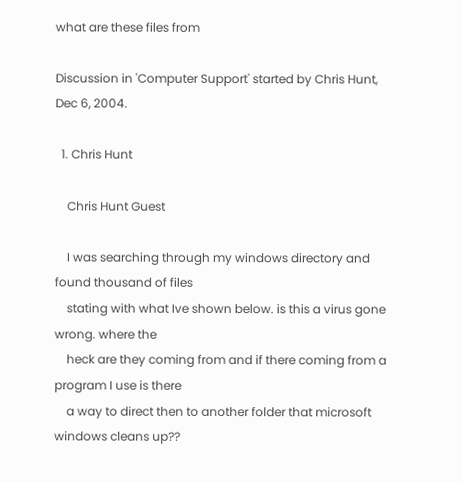what are these files from

Discussion in 'Computer Support' started by Chris Hunt, Dec 6, 2004.

  1. Chris Hunt

    Chris Hunt Guest

    I was searching through my windows directory and found thousand of files
    stating with what Ive shown below. is this a virus gone wrong. where the
    heck are they coming from and if there coming from a program I use is there
    a way to direct then to another folder that microsoft windows cleans up??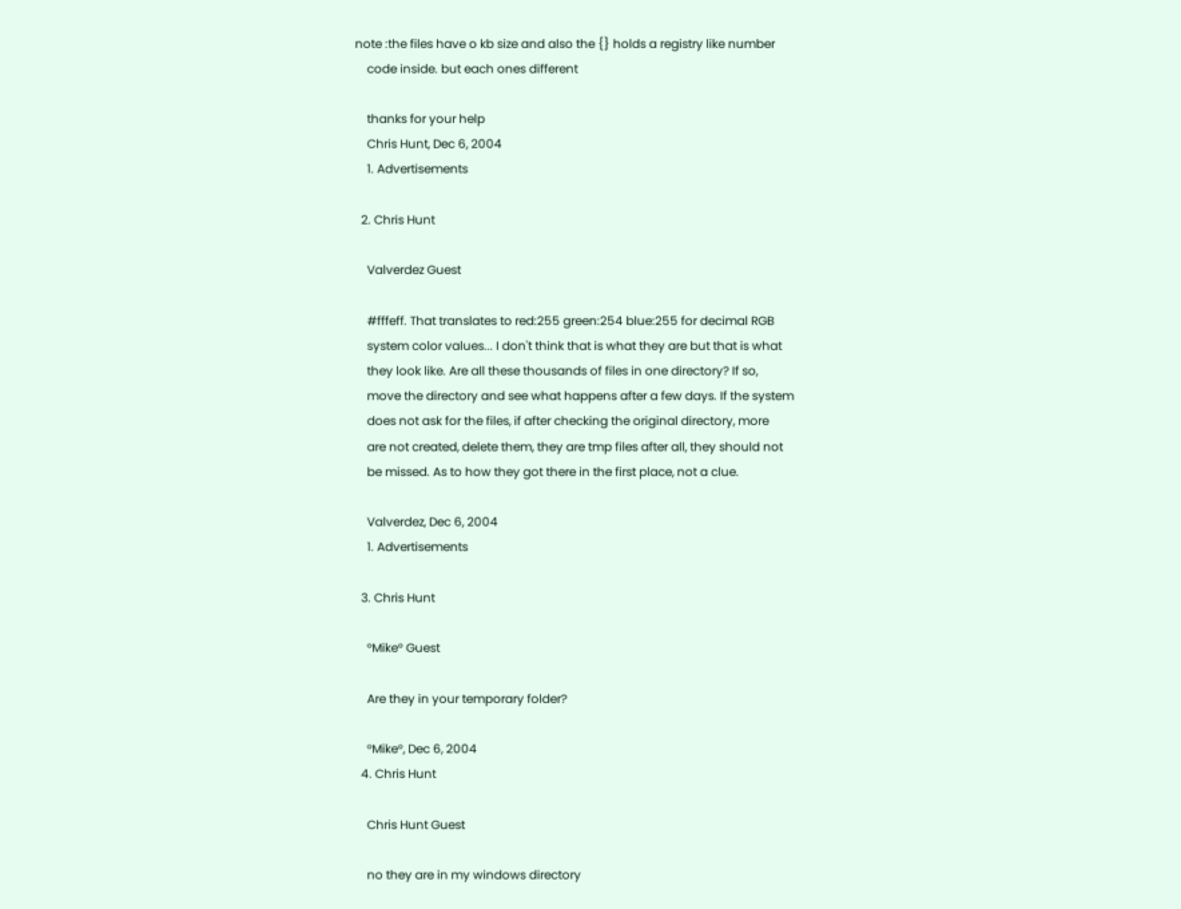note :the files have o kb size and also the {} holds a registry like number
    code inside. but each ones different

    thanks for your help
    Chris Hunt, Dec 6, 2004
    1. Advertisements

  2. Chris Hunt

    Valverdez Guest

    #fffeff. That translates to red:255 green:254 blue:255 for decimal RGB
    system color values... I don't think that is what they are but that is what
    they look like. Are all these thousands of files in one directory? If so,
    move the directory and see what happens after a few days. If the system
    does not ask for the files, if after checking the original directory, more
    are not created, delete them, they are tmp files after all, they should not
    be missed. As to how they got there in the first place, not a clue.

    Valverdez, Dec 6, 2004
    1. Advertisements

  3. Chris Hunt

    °Mike° Guest

    Are they in your temporary folder?

    °Mike°, Dec 6, 2004
  4. Chris Hunt

    Chris Hunt Guest

    no they are in my windows directory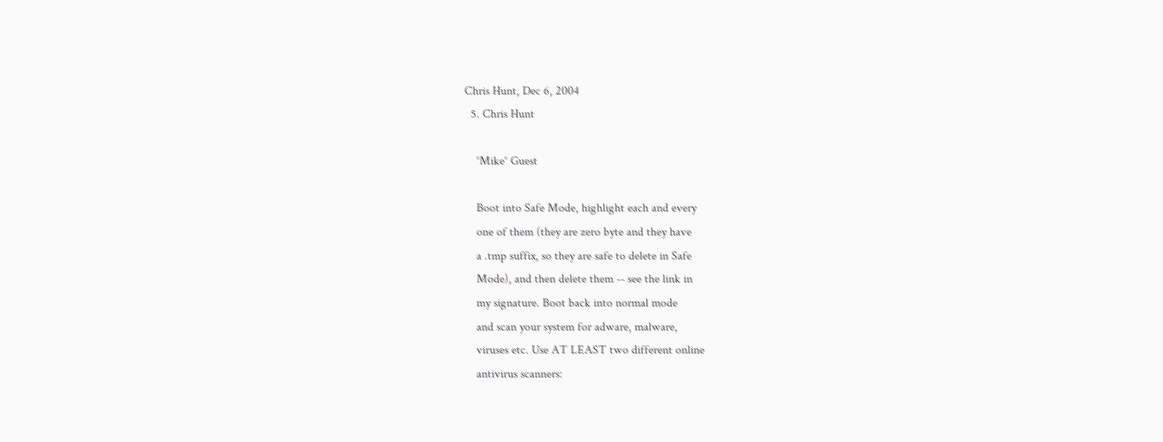Chris Hunt, Dec 6, 2004
  5. Chris Hunt

    °Mike° Guest

    Boot into Safe Mode, highlight each and every
    one of them (they are zero byte and they have
    a .tmp suffix, so they are safe to delete in Safe
    Mode), and then delete them -- see the link in
    my signature. Boot back into normal mode
    and scan your system for adware, malware,
    viruses etc. Use AT LEAST two different online
    antivirus scanners: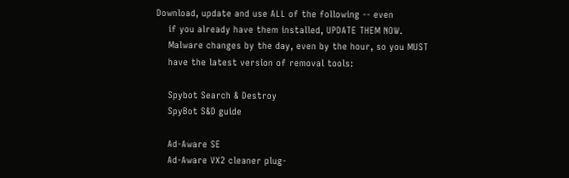Download, update and use ALL of the following -- even
    if you already have them installed, UPDATE THEM NOW.
    Malware changes by the day, even by the hour, so you MUST
    have the latest version of removal tools:

    Spybot Search & Destroy
    SpyBot S&D guide

    Ad-Aware SE
    Ad-Aware VX2 cleaner plug-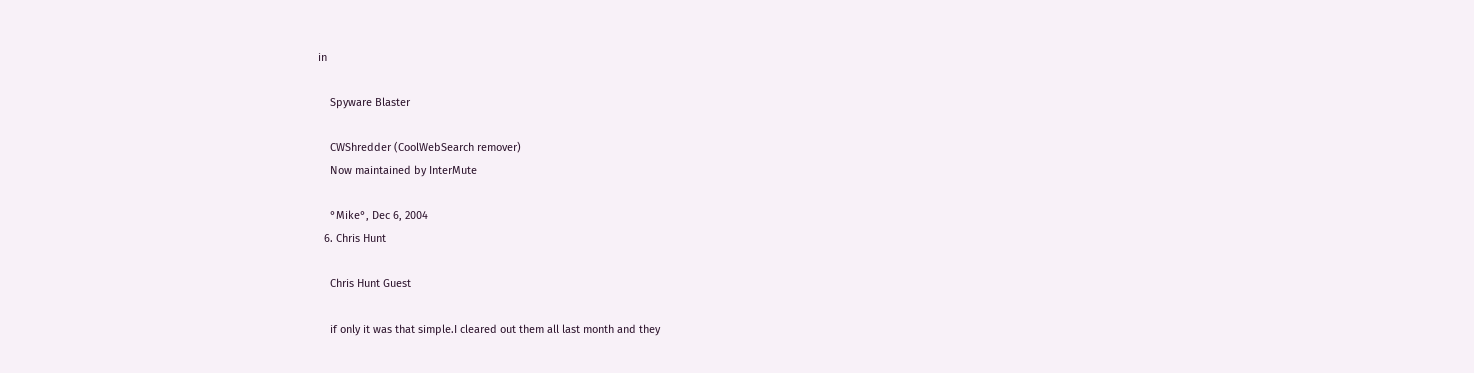in

    Spyware Blaster

    CWShredder (CoolWebSearch remover)
    Now maintained by InterMute

    °Mike°, Dec 6, 2004
  6. Chris Hunt

    Chris Hunt Guest

    if only it was that simple.I cleared out them all last month and they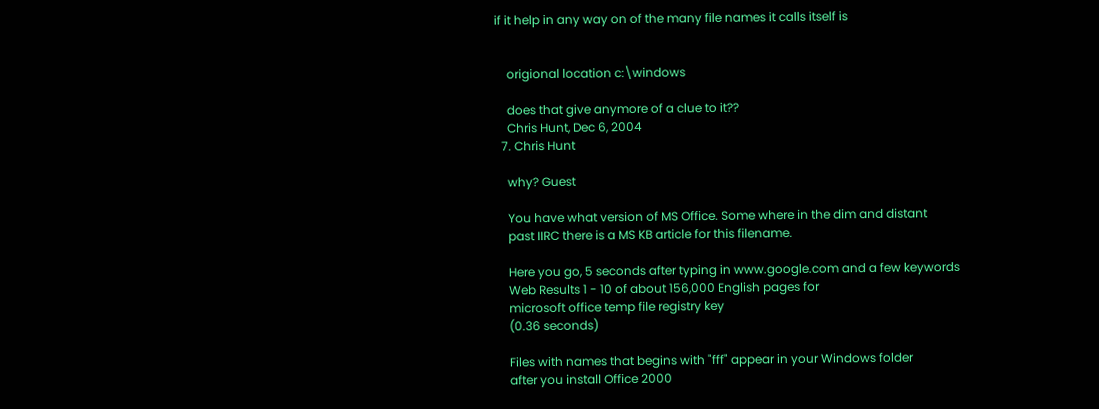if it help in any way on of the many file names it calls itself is


    origional location c:\windows

    does that give anymore of a clue to it??
    Chris Hunt, Dec 6, 2004
  7. Chris Hunt

    why? Guest

    You have what version of MS Office. Some where in the dim and distant
    past IIRC there is a MS KB article for this filename.

    Here you go, 5 seconds after typing in www.google.com and a few keywords
    Web Results 1 - 10 of about 156,000 English pages for
    microsoft office temp file registry key
    (0.36 seconds)

    Files with names that begins with "fff" appear in your Windows folder
    after you install Office 2000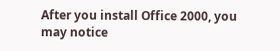After you install Office 2000, you may notice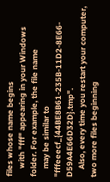files whose name begins
    with "fff" appearing in your Windows folder. For example, the file name
    may be similar to "fffeeecf_{44BE8B61-235B-11D2-8E66-D59A4E66D32D}.tmp".
    Also, every time you restart your computer, two more files beginning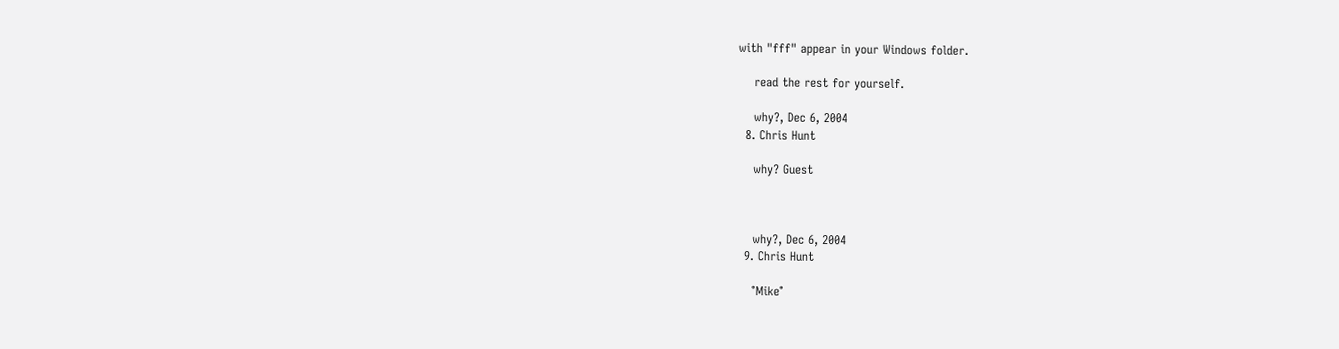with "fff" appear in your Windows folder.

    read the rest for yourself.

    why?, Dec 6, 2004
  8. Chris Hunt

    why? Guest



    why?, Dec 6, 2004
  9. Chris Hunt

    °Mike°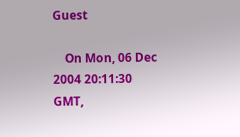Guest

    On Mon, 06 Dec 2004 20:11:30 GMT,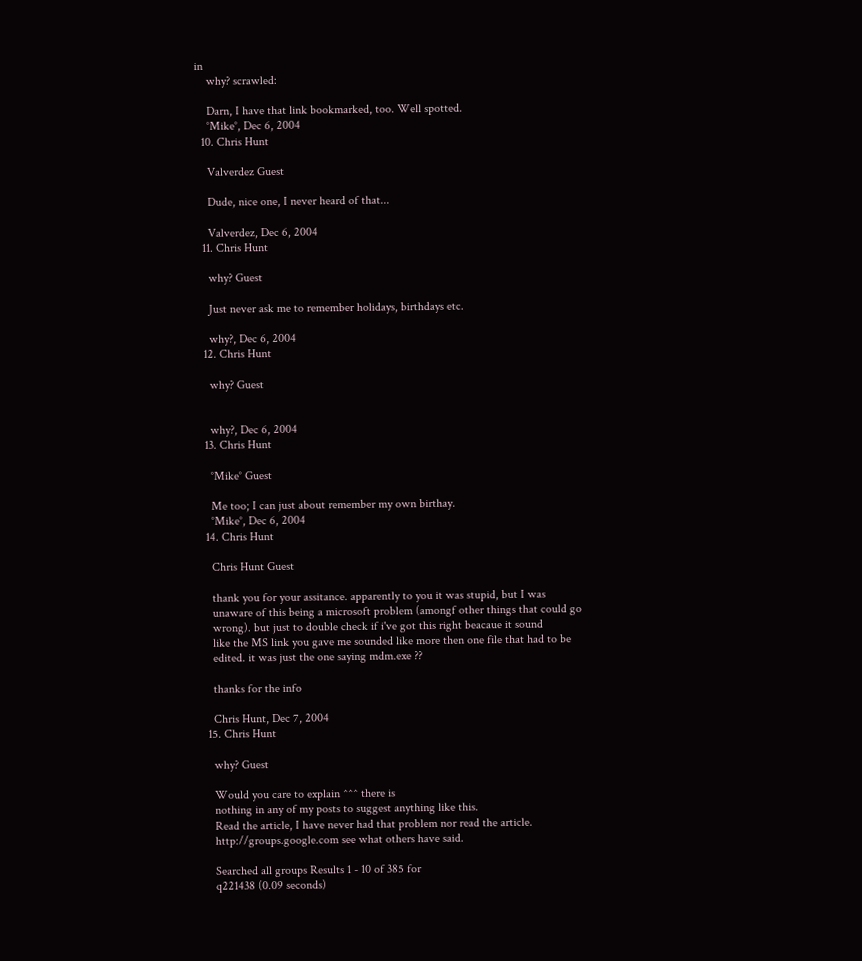in
    why? scrawled:

    Darn, I have that link bookmarked, too. Well spotted.
    °Mike°, Dec 6, 2004
  10. Chris Hunt

    Valverdez Guest

    Dude, nice one, I never heard of that...

    Valverdez, Dec 6, 2004
  11. Chris Hunt

    why? Guest

    Just never ask me to remember holidays, birthdays etc.

    why?, Dec 6, 2004
  12. Chris Hunt

    why? Guest


    why?, Dec 6, 2004
  13. Chris Hunt

    °Mike° Guest

    Me too; I can just about remember my own birthay.
    °Mike°, Dec 6, 2004
  14. Chris Hunt

    Chris Hunt Guest

    thank you for your assitance. apparently to you it was stupid, but I was
    unaware of this being a microsoft problem (amongf other things that could go
    wrong). but just to double check if i've got this right beacaue it sound
    like the MS link you gave me sounded like more then one file that had to be
    edited. it was just the one saying mdm.exe ??

    thanks for the info

    Chris Hunt, Dec 7, 2004
  15. Chris Hunt

    why? Guest

    Would you care to explain ^^^ there is
    nothing in any of my posts to suggest anything like this.
    Read the article, I have never had that problem nor read the article.
    http://groups.google.com see what others have said.

    Searched all groups Results 1 - 10 of 385 for
    q221438 (0.09 seconds)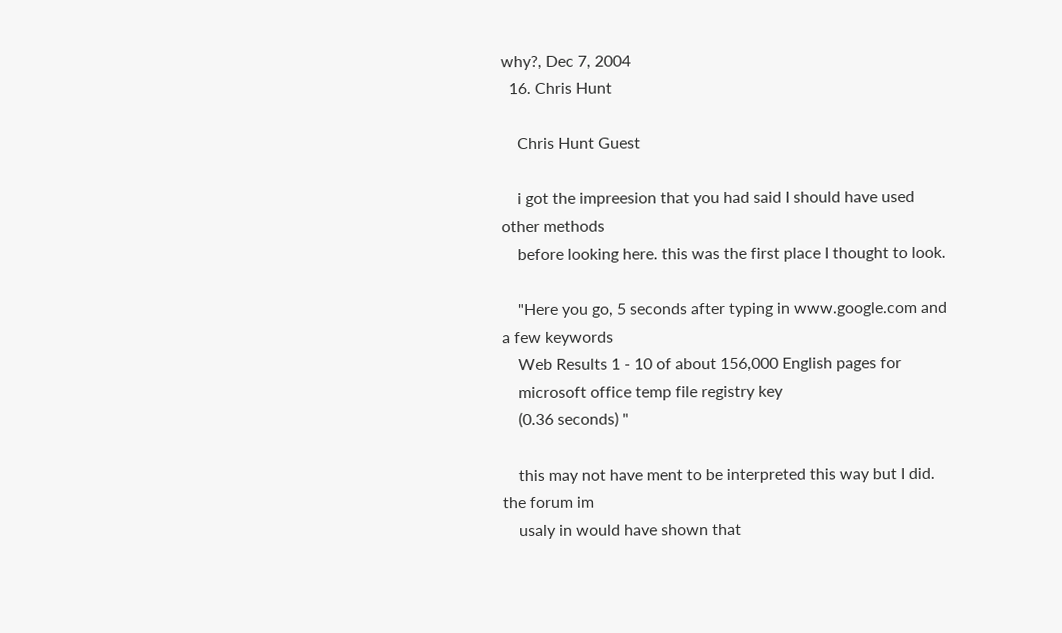why?, Dec 7, 2004
  16. Chris Hunt

    Chris Hunt Guest

    i got the impreesion that you had said I should have used other methods
    before looking here. this was the first place I thought to look.

    "Here you go, 5 seconds after typing in www.google.com and a few keywords
    Web Results 1 - 10 of about 156,000 English pages for
    microsoft office temp file registry key
    (0.36 seconds) "

    this may not have ment to be interpreted this way but I did. the forum im
    usaly in would have shown that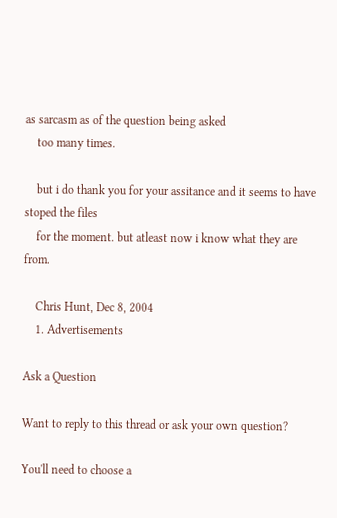as sarcasm as of the question being asked
    too many times.

    but i do thank you for your assitance and it seems to have stoped the files
    for the moment. but atleast now i know what they are from.

    Chris Hunt, Dec 8, 2004
    1. Advertisements

Ask a Question

Want to reply to this thread or ask your own question?

You'll need to choose a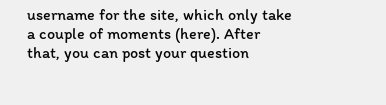username for the site, which only take a couple of moments (here). After that, you can post your question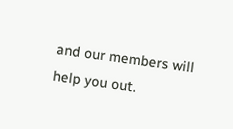and our members will help you out.